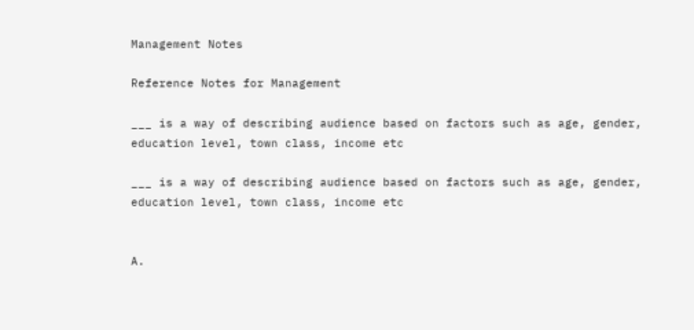Management Notes

Reference Notes for Management

___ is a way of describing audience based on factors such as age, gender, education level, town class, income etc

___ is a way of describing audience based on factors such as age, gender, education level, town class, income etc


A.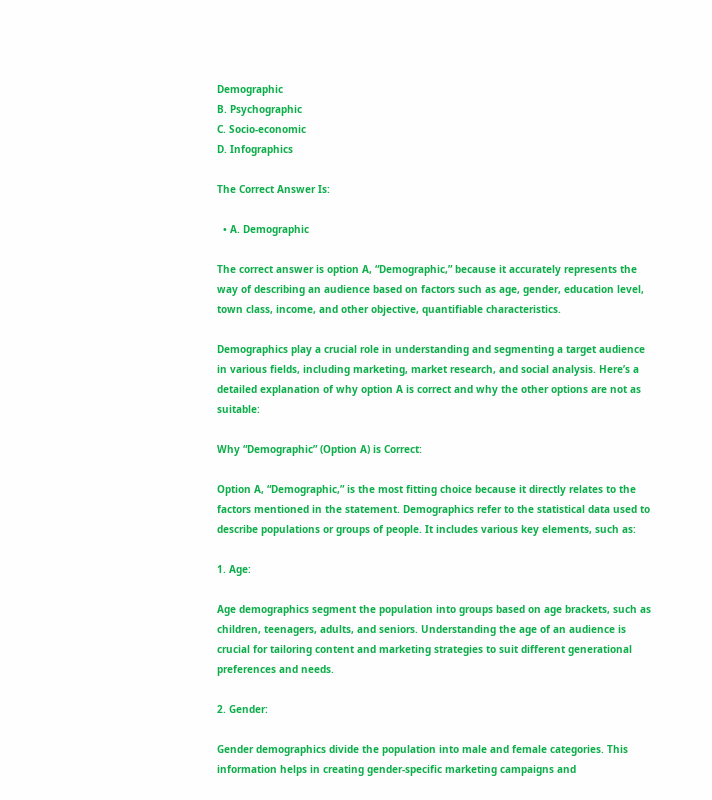Demographic
B. Psychographic
C. Socio-economic
D. Infographics

The Correct Answer Is:

  • A. Demographic

The correct answer is option A, “Demographic,” because it accurately represents the way of describing an audience based on factors such as age, gender, education level, town class, income, and other objective, quantifiable characteristics.

Demographics play a crucial role in understanding and segmenting a target audience in various fields, including marketing, market research, and social analysis. Here’s a detailed explanation of why option A is correct and why the other options are not as suitable:

Why “Demographic” (Option A) is Correct:

Option A, “Demographic,” is the most fitting choice because it directly relates to the factors mentioned in the statement. Demographics refer to the statistical data used to describe populations or groups of people. It includes various key elements, such as:

1. Age:

Age demographics segment the population into groups based on age brackets, such as children, teenagers, adults, and seniors. Understanding the age of an audience is crucial for tailoring content and marketing strategies to suit different generational preferences and needs.

2. Gender:

Gender demographics divide the population into male and female categories. This information helps in creating gender-specific marketing campaigns and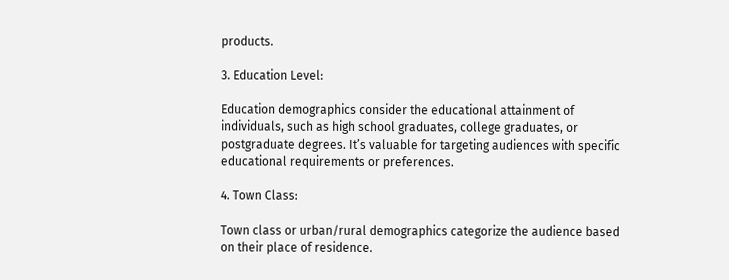products.

3. Education Level:

Education demographics consider the educational attainment of individuals, such as high school graduates, college graduates, or postgraduate degrees. It’s valuable for targeting audiences with specific educational requirements or preferences.

4. Town Class:

Town class or urban/rural demographics categorize the audience based on their place of residence.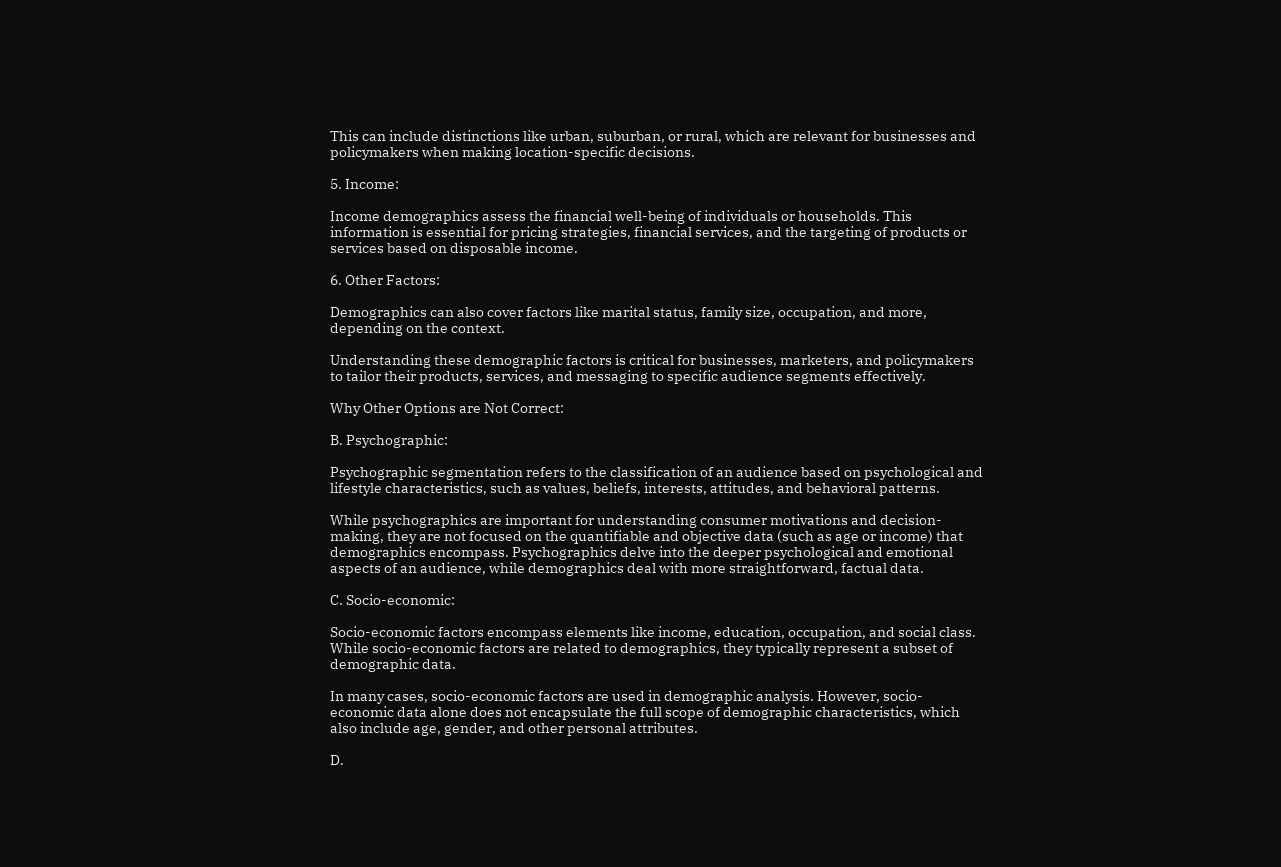This can include distinctions like urban, suburban, or rural, which are relevant for businesses and policymakers when making location-specific decisions.

5. Income:

Income demographics assess the financial well-being of individuals or households. This information is essential for pricing strategies, financial services, and the targeting of products or services based on disposable income.

6. Other Factors:

Demographics can also cover factors like marital status, family size, occupation, and more, depending on the context.

Understanding these demographic factors is critical for businesses, marketers, and policymakers to tailor their products, services, and messaging to specific audience segments effectively.

Why Other Options are Not Correct:

B. Psychographic:

Psychographic segmentation refers to the classification of an audience based on psychological and lifestyle characteristics, such as values, beliefs, interests, attitudes, and behavioral patterns.

While psychographics are important for understanding consumer motivations and decision-making, they are not focused on the quantifiable and objective data (such as age or income) that demographics encompass. Psychographics delve into the deeper psychological and emotional aspects of an audience, while demographics deal with more straightforward, factual data.

C. Socio-economic:

Socio-economic factors encompass elements like income, education, occupation, and social class. While socio-economic factors are related to demographics, they typically represent a subset of demographic data.

In many cases, socio-economic factors are used in demographic analysis. However, socio-economic data alone does not encapsulate the full scope of demographic characteristics, which also include age, gender, and other personal attributes.

D.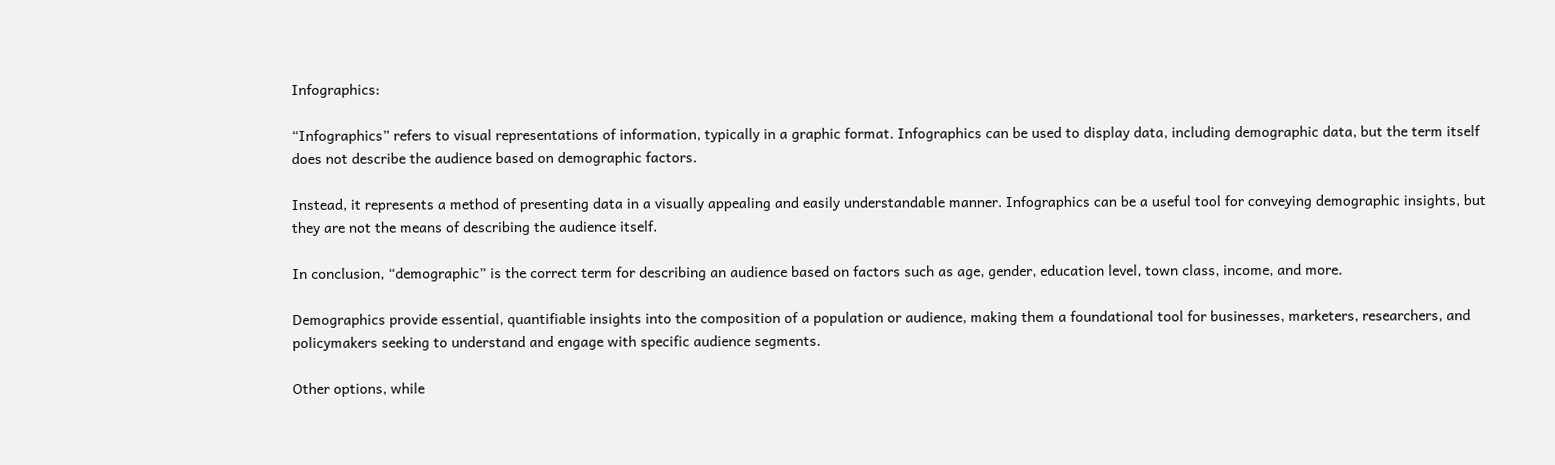Infographics:

“Infographics” refers to visual representations of information, typically in a graphic format. Infographics can be used to display data, including demographic data, but the term itself does not describe the audience based on demographic factors.

Instead, it represents a method of presenting data in a visually appealing and easily understandable manner. Infographics can be a useful tool for conveying demographic insights, but they are not the means of describing the audience itself.

In conclusion, “demographic” is the correct term for describing an audience based on factors such as age, gender, education level, town class, income, and more.

Demographics provide essential, quantifiable insights into the composition of a population or audience, making them a foundational tool for businesses, marketers, researchers, and policymakers seeking to understand and engage with specific audience segments.

Other options, while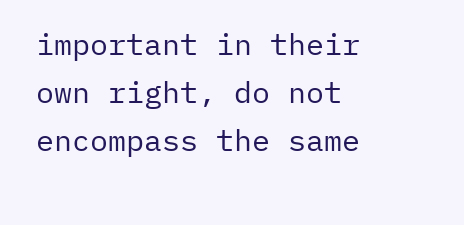important in their own right, do not encompass the same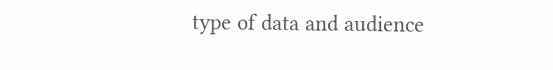type of data and audience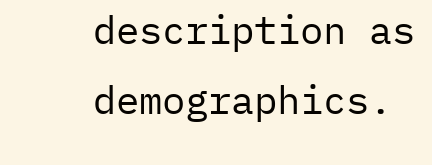description as demographics.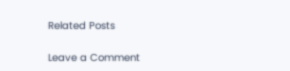Related Posts

Leave a Comment